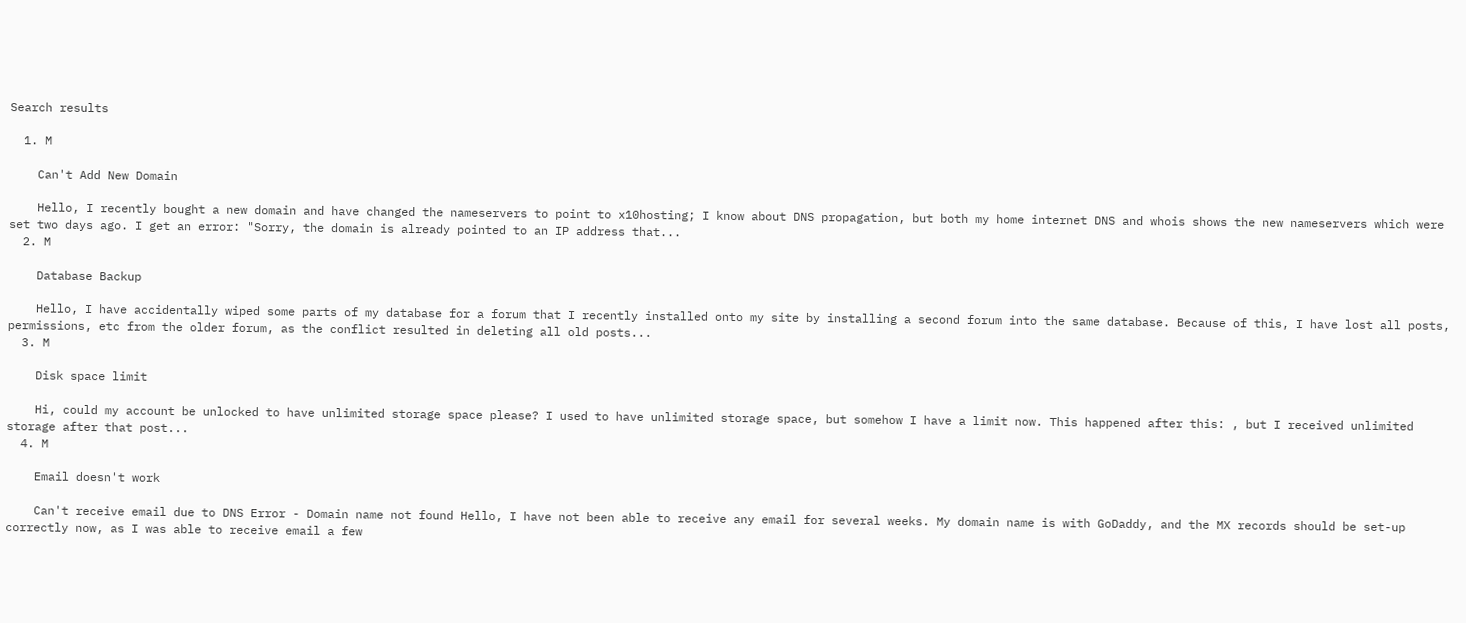Search results

  1. M

    Can't Add New Domain

    Hello, I recently bought a new domain and have changed the nameservers to point to x10hosting; I know about DNS propagation, but both my home internet DNS and whois shows the new nameservers which were set two days ago. I get an error: "Sorry, the domain is already pointed to an IP address that...
  2. M

    Database Backup

    Hello, I have accidentally wiped some parts of my database for a forum that I recently installed onto my site by installing a second forum into the same database. Because of this, I have lost all posts, permissions, etc from the older forum, as the conflict resulted in deleting all old posts...
  3. M

    Disk space limit

    Hi, could my account be unlocked to have unlimited storage space please? I used to have unlimited storage space, but somehow I have a limit now. This happened after this: , but I received unlimited storage after that post...
  4. M

    Email doesn't work

    Can't receive email due to DNS Error - Domain name not found Hello, I have not been able to receive any email for several weeks. My domain name is with GoDaddy, and the MX records should be set-up correctly now, as I was able to receive email a few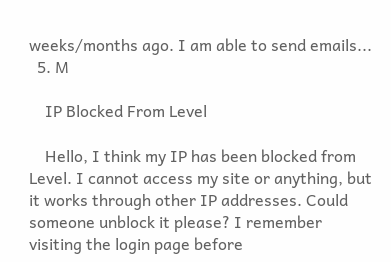weeks/months ago. I am able to send emails...
  5. M

    IP Blocked From Level

    Hello, I think my IP has been blocked from Level. I cannot access my site or anything, but it works through other IP addresses. Could someone unblock it please? I remember visiting the login page before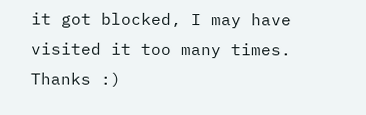it got blocked, I may have visited it too many times. Thanks :)